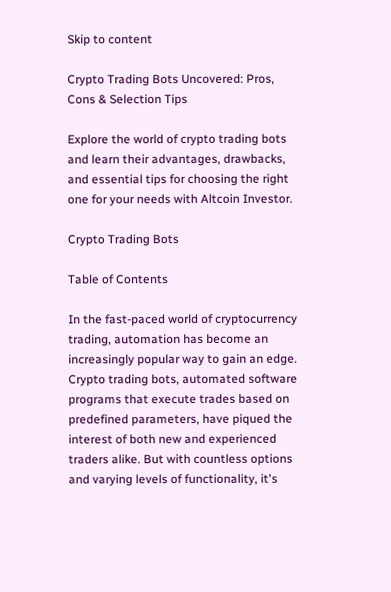Skip to content

Crypto Trading Bots Uncovered: Pros, Cons & Selection Tips

Explore the world of crypto trading bots and learn their advantages, drawbacks, and essential tips for choosing the right one for your needs with Altcoin Investor.

Crypto Trading Bots

Table of Contents

In the fast-paced world of cryptocurrency trading, automation has become an increasingly popular way to gain an edge. Crypto trading bots, automated software programs that execute trades based on predefined parameters, have piqued the interest of both new and experienced traders alike. But with countless options and varying levels of functionality, it's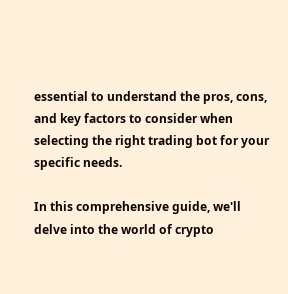essential to understand the pros, cons, and key factors to consider when selecting the right trading bot for your specific needs.

In this comprehensive guide, we'll delve into the world of crypto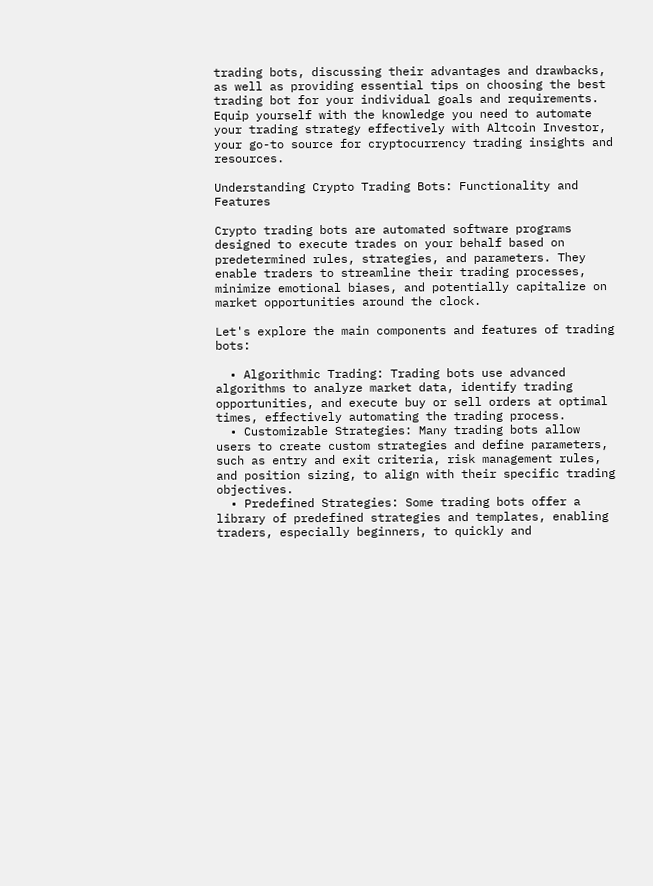trading bots, discussing their advantages and drawbacks, as well as providing essential tips on choosing the best trading bot for your individual goals and requirements. Equip yourself with the knowledge you need to automate your trading strategy effectively with Altcoin Investor, your go-to source for cryptocurrency trading insights and resources.

Understanding Crypto Trading Bots: Functionality and Features

Crypto trading bots are automated software programs designed to execute trades on your behalf based on predetermined rules, strategies, and parameters. They enable traders to streamline their trading processes, minimize emotional biases, and potentially capitalize on market opportunities around the clock.

Let's explore the main components and features of trading bots:

  • Algorithmic Trading: Trading bots use advanced algorithms to analyze market data, identify trading opportunities, and execute buy or sell orders at optimal times, effectively automating the trading process.
  • Customizable Strategies: Many trading bots allow users to create custom strategies and define parameters, such as entry and exit criteria, risk management rules, and position sizing, to align with their specific trading objectives.
  • Predefined Strategies: Some trading bots offer a library of predefined strategies and templates, enabling traders, especially beginners, to quickly and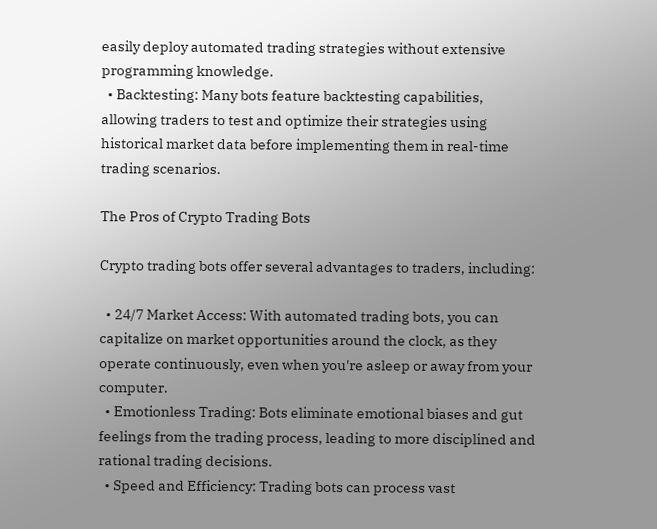easily deploy automated trading strategies without extensive programming knowledge.
  • Backtesting: Many bots feature backtesting capabilities, allowing traders to test and optimize their strategies using historical market data before implementing them in real-time trading scenarios.

The Pros of Crypto Trading Bots

Crypto trading bots offer several advantages to traders, including:

  • 24/7 Market Access: With automated trading bots, you can capitalize on market opportunities around the clock, as they operate continuously, even when you're asleep or away from your computer.
  • Emotionless Trading: Bots eliminate emotional biases and gut feelings from the trading process, leading to more disciplined and rational trading decisions.
  • Speed and Efficiency: Trading bots can process vast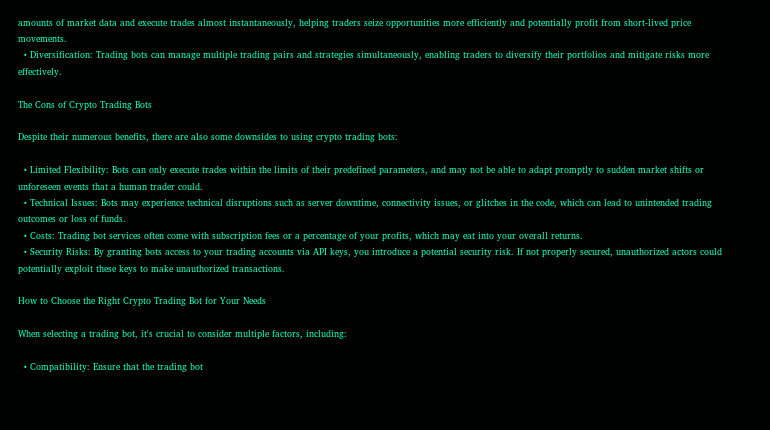amounts of market data and execute trades almost instantaneously, helping traders seize opportunities more efficiently and potentially profit from short-lived price movements.
  • Diversification: Trading bots can manage multiple trading pairs and strategies simultaneously, enabling traders to diversify their portfolios and mitigate risks more effectively.

The Cons of Crypto Trading Bots

Despite their numerous benefits, there are also some downsides to using crypto trading bots:

  • Limited Flexibility: Bots can only execute trades within the limits of their predefined parameters, and may not be able to adapt promptly to sudden market shifts or unforeseen events that a human trader could.
  • Technical Issues: Bots may experience technical disruptions such as server downtime, connectivity issues, or glitches in the code, which can lead to unintended trading outcomes or loss of funds.
  • Costs: Trading bot services often come with subscription fees or a percentage of your profits, which may eat into your overall returns.
  • Security Risks: By granting bots access to your trading accounts via API keys, you introduce a potential security risk. If not properly secured, unauthorized actors could potentially exploit these keys to make unauthorized transactions.

How to Choose the Right Crypto Trading Bot for Your Needs

When selecting a trading bot, it's crucial to consider multiple factors, including:

  • Compatibility: Ensure that the trading bot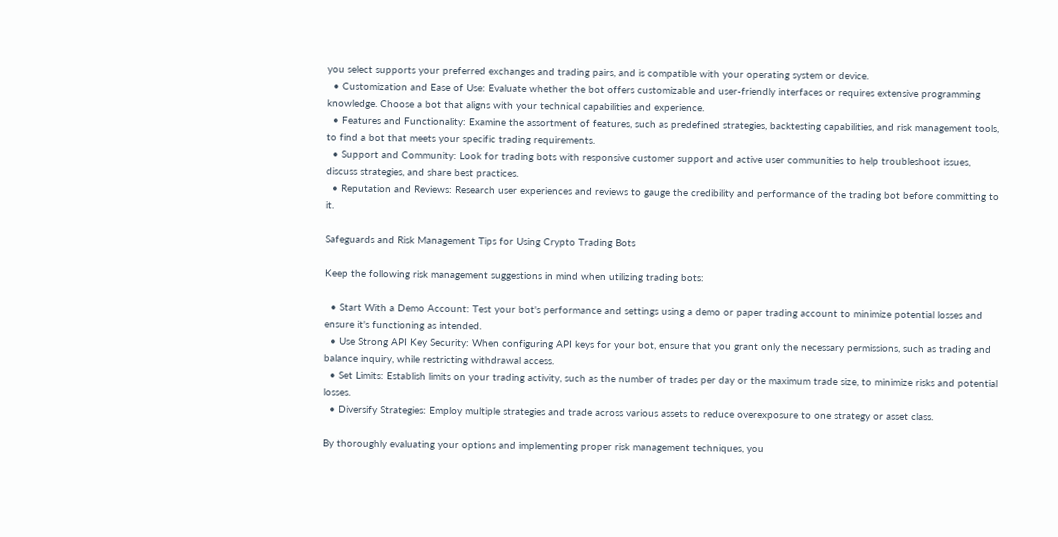you select supports your preferred exchanges and trading pairs, and is compatible with your operating system or device.
  • Customization and Ease of Use: Evaluate whether the bot offers customizable and user-friendly interfaces or requires extensive programming knowledge. Choose a bot that aligns with your technical capabilities and experience.
  • Features and Functionality: Examine the assortment of features, such as predefined strategies, backtesting capabilities, and risk management tools, to find a bot that meets your specific trading requirements.
  • Support and Community: Look for trading bots with responsive customer support and active user communities to help troubleshoot issues, discuss strategies, and share best practices.
  • Reputation and Reviews: Research user experiences and reviews to gauge the credibility and performance of the trading bot before committing to it.

Safeguards and Risk Management Tips for Using Crypto Trading Bots

Keep the following risk management suggestions in mind when utilizing trading bots:

  • Start With a Demo Account: Test your bot's performance and settings using a demo or paper trading account to minimize potential losses and ensure it's functioning as intended.
  • Use Strong API Key Security: When configuring API keys for your bot, ensure that you grant only the necessary permissions, such as trading and balance inquiry, while restricting withdrawal access.
  • Set Limits: Establish limits on your trading activity, such as the number of trades per day or the maximum trade size, to minimize risks and potential losses.
  • Diversify Strategies: Employ multiple strategies and trade across various assets to reduce overexposure to one strategy or asset class.

By thoroughly evaluating your options and implementing proper risk management techniques, you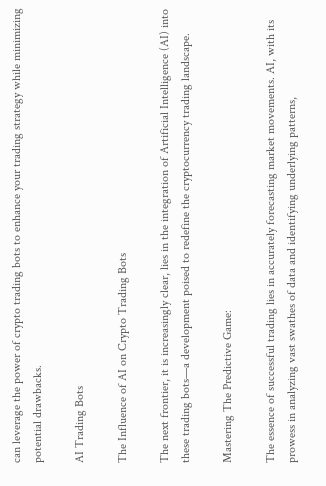can leverage the power of crypto trading bots to enhance your trading strategy while minimizing potential drawbacks.

AI Trading Bots

The Influence of AI on Crypto Trading Bots

The next frontier, it is increasingly clear, lies in the integration of Artificial Intelligence (AI) into these trading bots—a development poised to redefine the cryptocurrency trading landscape.

Mastering The Predictive Game:

The essence of successful trading lies in accurately forecasting market movements. AI, with its prowess in analyzing vast swathes of data and identifying underlying patterns,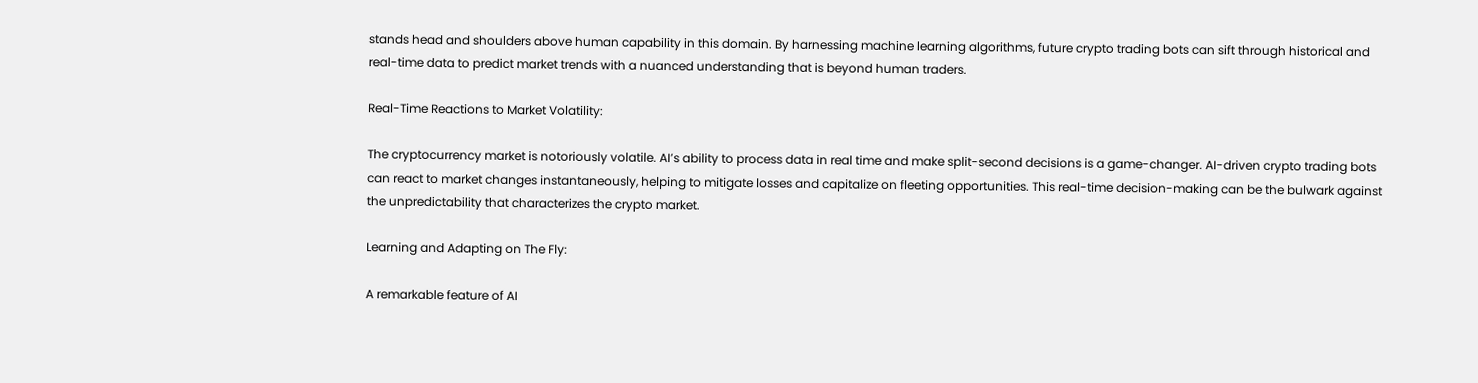stands head and shoulders above human capability in this domain. By harnessing machine learning algorithms, future crypto trading bots can sift through historical and real-time data to predict market trends with a nuanced understanding that is beyond human traders.

Real-Time Reactions to Market Volatility:

The cryptocurrency market is notoriously volatile. AI’s ability to process data in real time and make split-second decisions is a game-changer. AI-driven crypto trading bots can react to market changes instantaneously, helping to mitigate losses and capitalize on fleeting opportunities. This real-time decision-making can be the bulwark against the unpredictability that characterizes the crypto market.

Learning and Adapting on The Fly:

A remarkable feature of AI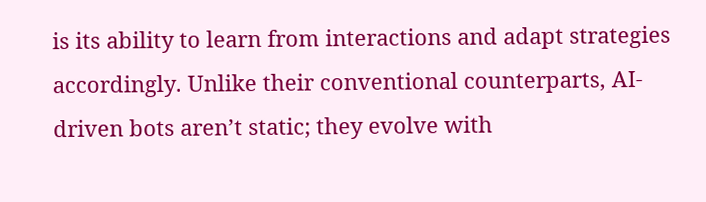is its ability to learn from interactions and adapt strategies accordingly. Unlike their conventional counterparts, AI-driven bots aren’t static; they evolve with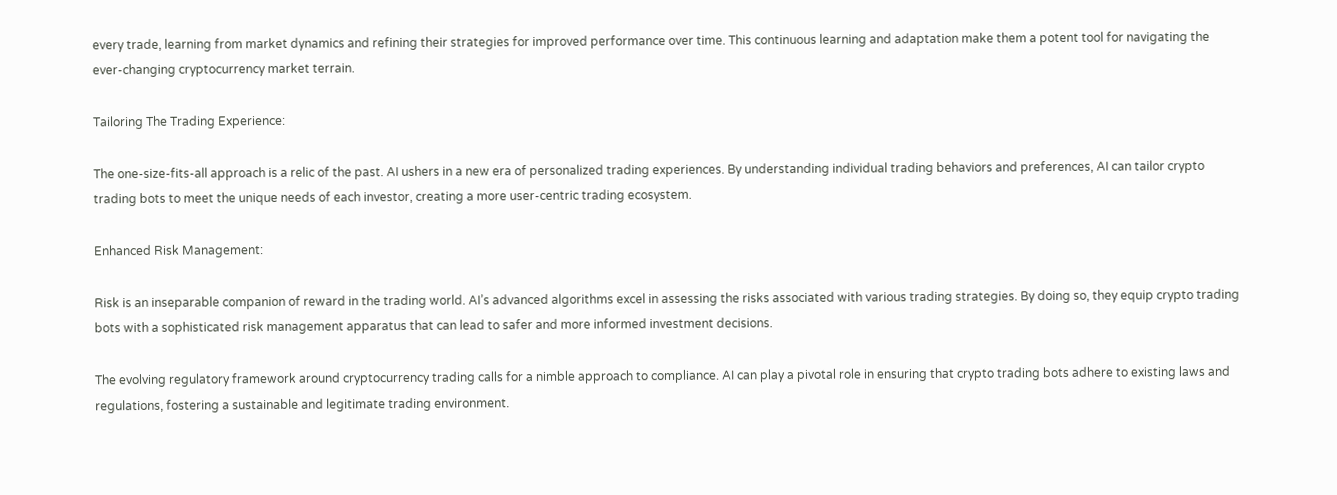every trade, learning from market dynamics and refining their strategies for improved performance over time. This continuous learning and adaptation make them a potent tool for navigating the ever-changing cryptocurrency market terrain.

Tailoring The Trading Experience:

The one-size-fits-all approach is a relic of the past. AI ushers in a new era of personalized trading experiences. By understanding individual trading behaviors and preferences, AI can tailor crypto trading bots to meet the unique needs of each investor, creating a more user-centric trading ecosystem.

Enhanced Risk Management:

Risk is an inseparable companion of reward in the trading world. AI’s advanced algorithms excel in assessing the risks associated with various trading strategies. By doing so, they equip crypto trading bots with a sophisticated risk management apparatus that can lead to safer and more informed investment decisions.

The evolving regulatory framework around cryptocurrency trading calls for a nimble approach to compliance. AI can play a pivotal role in ensuring that crypto trading bots adhere to existing laws and regulations, fostering a sustainable and legitimate trading environment.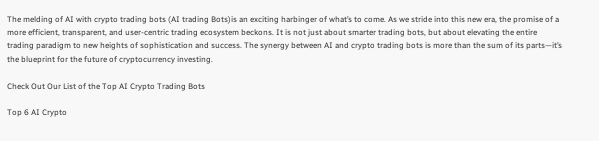The melding of AI with crypto trading bots (AI trading Bots)is an exciting harbinger of what’s to come. As we stride into this new era, the promise of a more efficient, transparent, and user-centric trading ecosystem beckons. It is not just about smarter trading bots, but about elevating the entire trading paradigm to new heights of sophistication and success. The synergy between AI and crypto trading bots is more than the sum of its parts—it’s the blueprint for the future of cryptocurrency investing.

Check Out Our List of the Top AI Crypto Trading Bots

Top 6 AI Crypto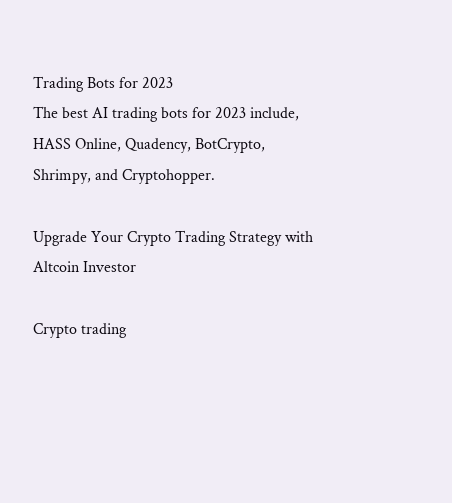Trading Bots for 2023
The best AI trading bots for 2023 include, HASS Online, Quadency, BotCrypto, Shrimpy, and Cryptohopper.

Upgrade Your Crypto Trading Strategy with Altcoin Investor

Crypto trading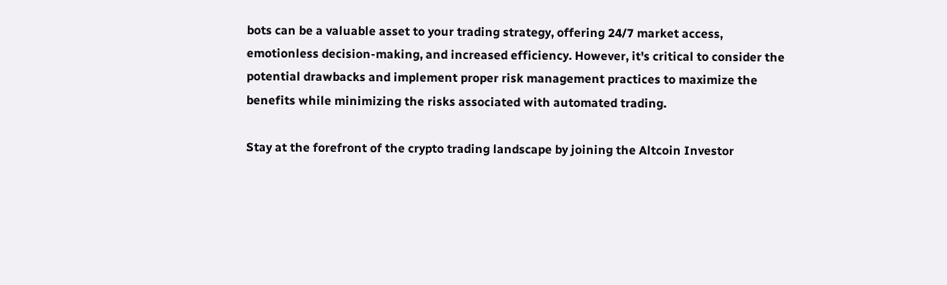bots can be a valuable asset to your trading strategy, offering 24/7 market access, emotionless decision-making, and increased efficiency. However, it's critical to consider the potential drawbacks and implement proper risk management practices to maximize the benefits while minimizing the risks associated with automated trading.

Stay at the forefront of the crypto trading landscape by joining the Altcoin Investor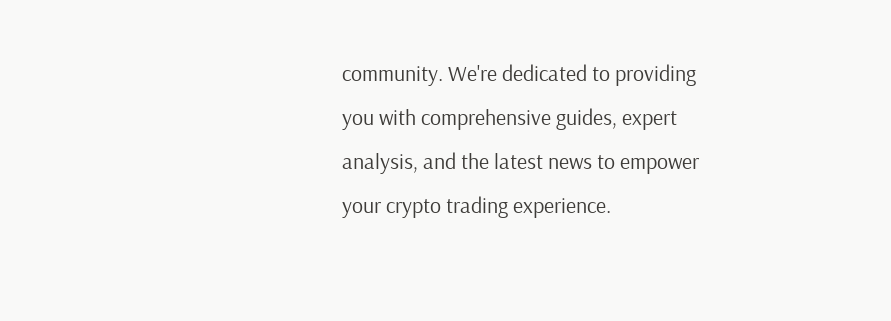community. We're dedicated to providing you with comprehensive guides, expert analysis, and the latest news to empower your crypto trading experience.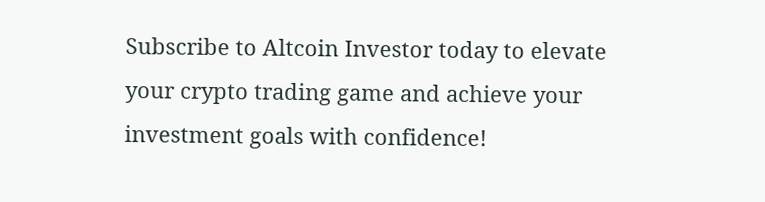Subscribe to Altcoin Investor today to elevate your crypto trading game and achieve your investment goals with confidence!